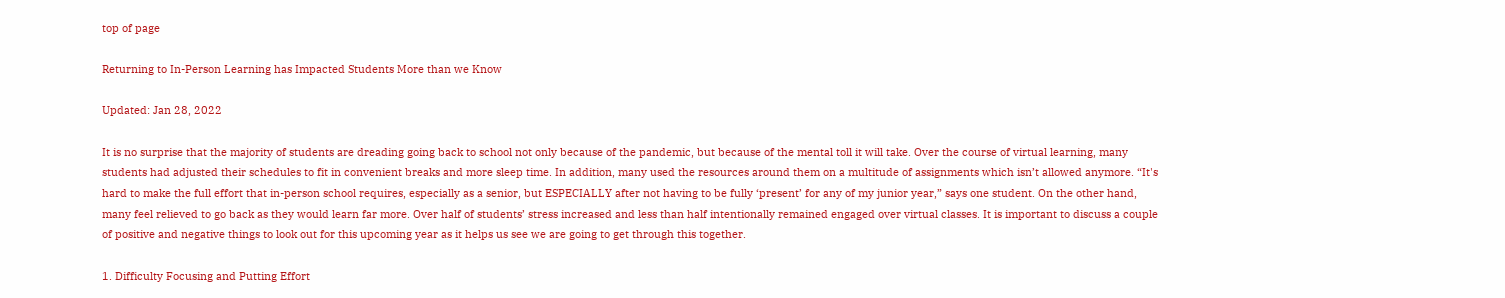top of page

Returning to In-Person Learning has Impacted Students More than we Know

Updated: Jan 28, 2022

It is no surprise that the majority of students are dreading going back to school not only because of the pandemic, but because of the mental toll it will take. Over the course of virtual learning, many students had adjusted their schedules to fit in convenient breaks and more sleep time. In addition, many used the resources around them on a multitude of assignments which isn’t allowed anymore. “It's hard to make the full effort that in-person school requires, especially as a senior, but ESPECIALLY after not having to be fully ‘present’ for any of my junior year,” says one student. On the other hand, many feel relieved to go back as they would learn far more. Over half of students’ stress increased and less than half intentionally remained engaged over virtual classes. It is important to discuss a couple of positive and negative things to look out for this upcoming year as it helps us see we are going to get through this together.

1. Difficulty Focusing and Putting Effort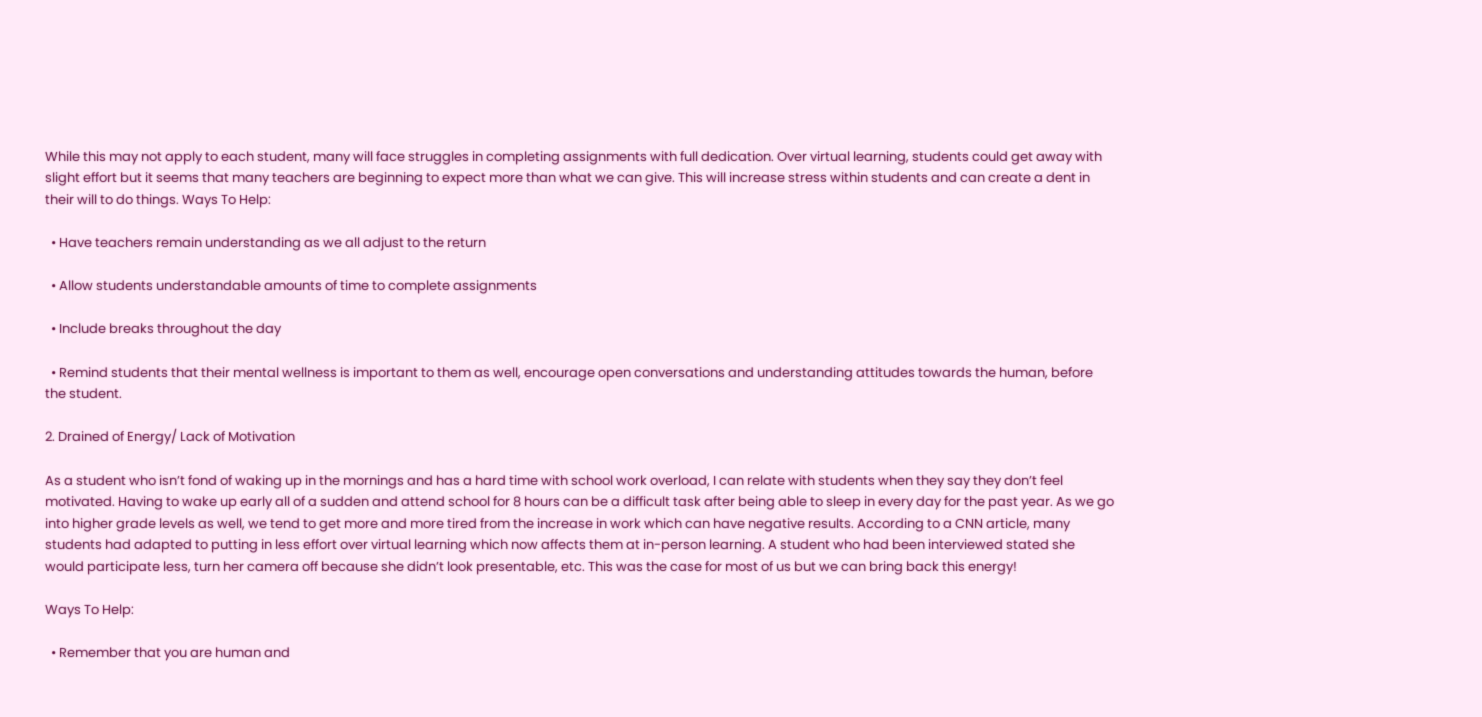While this may not apply to each student, many will face struggles in completing assignments with full dedication. Over virtual learning, students could get away with slight effort but it seems that many teachers are beginning to expect more than what we can give. This will increase stress within students and can create a dent in their will to do things. Ways To Help:

  • Have teachers remain understanding as we all adjust to the return

  • Allow students understandable amounts of time to complete assignments

  • Include breaks throughout the day

  • Remind students that their mental wellness is important to them as well, encourage open conversations and understanding attitudes towards the human, before the student.

2. Drained of Energy/ Lack of Motivation

As a student who isn’t fond of waking up in the mornings and has a hard time with school work overload, I can relate with students when they say they don’t feel motivated. Having to wake up early all of a sudden and attend school for 8 hours can be a difficult task after being able to sleep in every day for the past year. As we go into higher grade levels as well, we tend to get more and more tired from the increase in work which can have negative results. According to a CNN article, many students had adapted to putting in less effort over virtual learning which now affects them at in-person learning. A student who had been interviewed stated she would participate less, turn her camera off because she didn’t look presentable, etc. This was the case for most of us but we can bring back this energy!

Ways To Help:

  • Remember that you are human and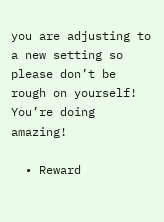you are adjusting to a new setting so please don’t be rough on yourself! You’re doing amazing!

  • Reward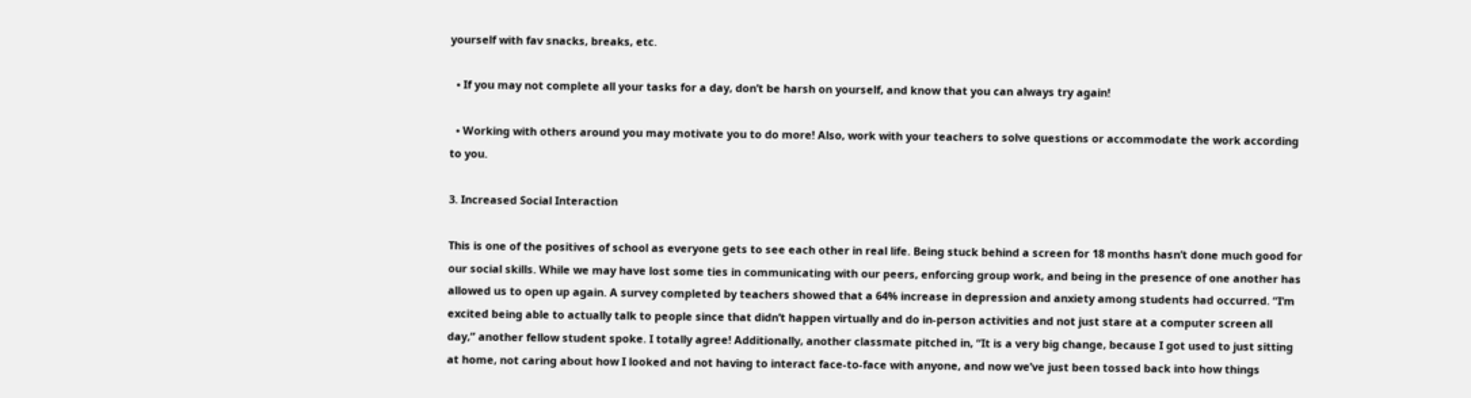yourself with fav snacks, breaks, etc.

  • If you may not complete all your tasks for a day, don’t be harsh on yourself, and know that you can always try again!

  • Working with others around you may motivate you to do more! Also, work with your teachers to solve questions or accommodate the work according to you.

3. Increased Social Interaction

This is one of the positives of school as everyone gets to see each other in real life. Being stuck behind a screen for 18 months hasn’t done much good for our social skills. While we may have lost some ties in communicating with our peers, enforcing group work, and being in the presence of one another has allowed us to open up again. A survey completed by teachers showed that a 64% increase in depression and anxiety among students had occurred. “I’m excited being able to actually talk to people since that didn’t happen virtually and do in-person activities and not just stare at a computer screen all day,” another fellow student spoke. I totally agree! Additionally, another classmate pitched in, “It is a very big change, because I got used to just sitting at home, not caring about how I looked and not having to interact face-to-face with anyone, and now we’ve just been tossed back into how things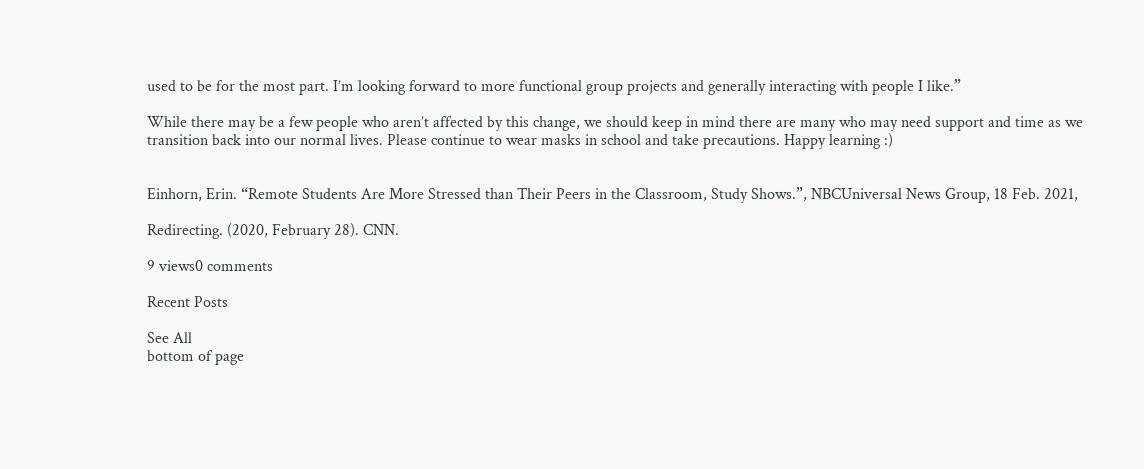used to be for the most part. I’m looking forward to more functional group projects and generally interacting with people I like.”

While there may be a few people who aren’t affected by this change, we should keep in mind there are many who may need support and time as we transition back into our normal lives. Please continue to wear masks in school and take precautions. Happy learning :)


Einhorn, Erin. “Remote Students Are More Stressed than Their Peers in the Classroom, Study Shows.”, NBCUniversal News Group, 18 Feb. 2021,

Redirecting. (2020, February 28). CNN.

9 views0 comments

Recent Posts

See All
bottom of page